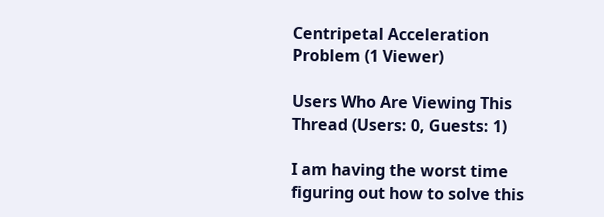Centripetal Acceleration Problem (1 Viewer)

Users Who Are Viewing This Thread (Users: 0, Guests: 1)

I am having the worst time figuring out how to solve this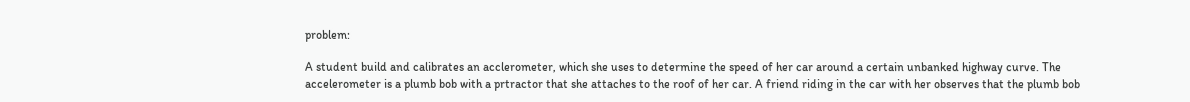problem:

A student build and calibrates an acclerometer, which she uses to determine the speed of her car around a certain unbanked highway curve. The accelerometer is a plumb bob with a prtractor that she attaches to the roof of her car. A friend riding in the car with her observes that the plumb bob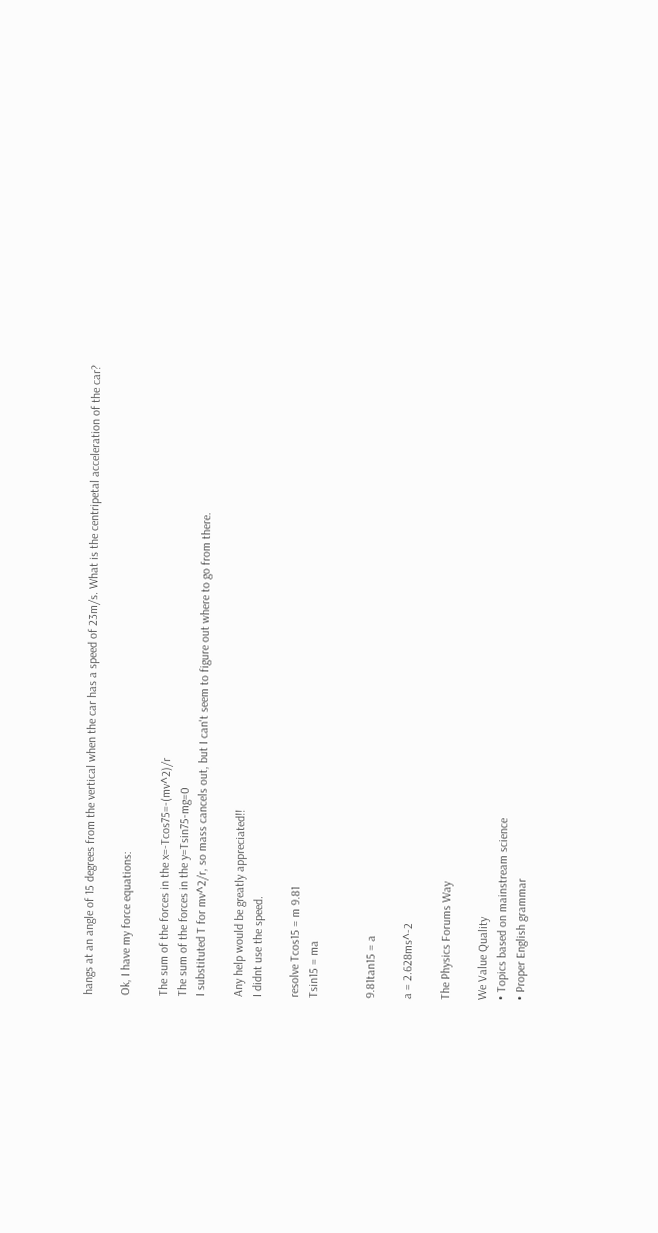hangs at an angle of 15 degrees from the vertical when the car has a speed of 23m/s. What is the centripetal acceleration of the car?

Ok, I have my force equations:

The sum of the forces in the x=-Tcos75=-(mv^2)/r
The sum of the forces in the y=Tsin75-mg=0
I substituted T for mv^2/r, so mass cancels out, but I can't seem to figure out where to go from there.

Any help would be greatly appreciated!!
I didnt use the speed.

resolve Tcos15 = m 9.81
Tsin15 = ma


9.81tan15 = a

a = 2.628ms^-2

The Physics Forums Way

We Value Quality
• Topics based on mainstream science
• Proper English grammar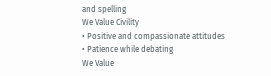and spelling
We Value Civility
• Positive and compassionate attitudes
• Patience while debating
We Value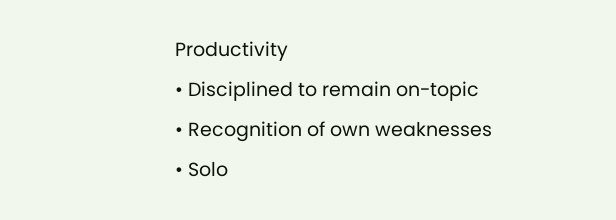Productivity
• Disciplined to remain on-topic
• Recognition of own weaknesses
• Solo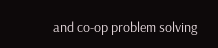and co-op problem solving